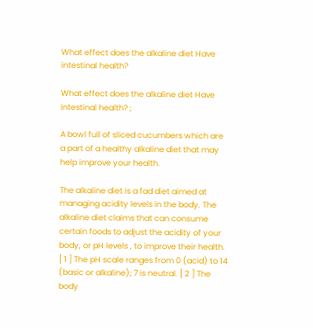What effect does the alkaline diet Have intestinal health?

What effect does the alkaline diet Have intestinal health? ;

A bowl full of sliced cucumbers which are a part of a healthy alkaline diet that may help improve your health.

The alkaline diet is a fad diet aimed at managing acidity levels in the body. The alkaline diet claims that can consume certain foods to adjust the acidity of your body, or pH levels , to improve their health. [ 1 ] The pH scale ranges from 0 (acid) to 14 (basic or alkaline); 7 is neutral. [ 2 ] The body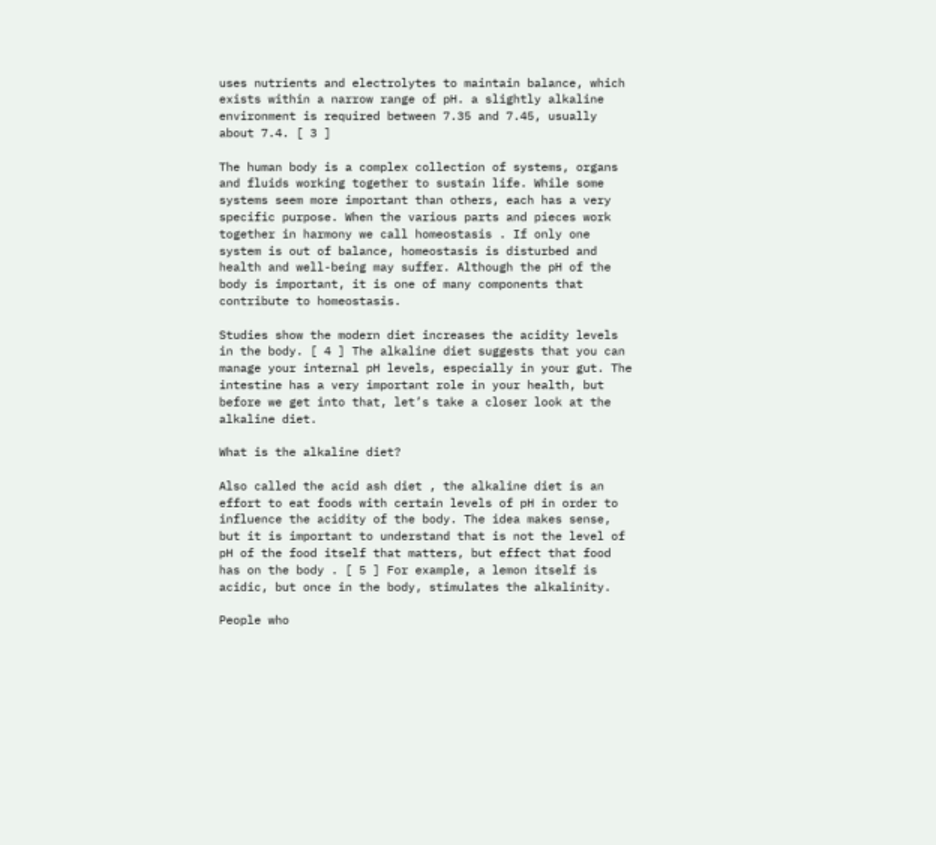uses nutrients and electrolytes to maintain balance, which exists within a narrow range of pH. a slightly alkaline environment is required between 7.35 and 7.45, usually about 7.4. [ 3 ]

The human body is a complex collection of systems, organs and fluids working together to sustain life. While some systems seem more important than others, each has a very specific purpose. When the various parts and pieces work together in harmony we call homeostasis . If only one system is out of balance, homeostasis is disturbed and health and well-being may suffer. Although the pH of the body is important, it is one of many components that contribute to homeostasis.

Studies show the modern diet increases the acidity levels in the body. [ 4 ] The alkaline diet suggests that you can manage your internal pH levels, especially in your gut. The intestine has a very important role in your health, but before we get into that, let’s take a closer look at the alkaline diet.

What is the alkaline diet?

Also called the acid ash diet , the alkaline diet is an effort to eat foods with certain levels of pH in order to influence the acidity of the body. The idea makes sense, but it is important to understand that is not the level of pH of the food itself that matters, but effect that food has on the body . [ 5 ] For example, a lemon itself is acidic, but once in the body, stimulates the alkalinity.

People who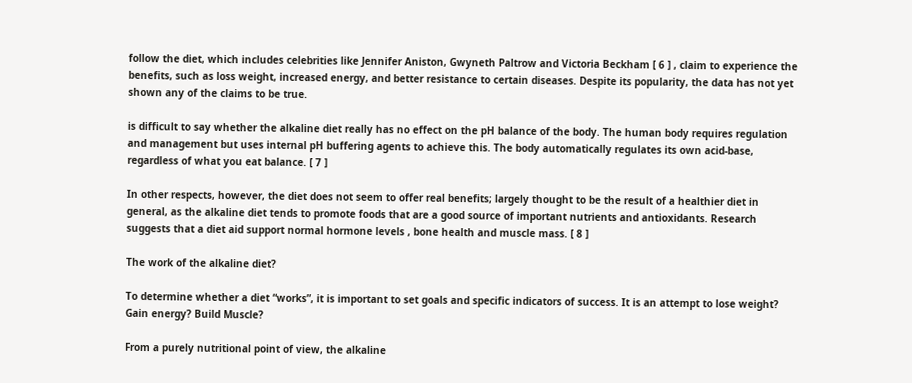follow the diet, which includes celebrities like Jennifer Aniston, Gwyneth Paltrow and Victoria Beckham [ 6 ] , claim to experience the benefits, such as loss weight, increased energy, and better resistance to certain diseases. Despite its popularity, the data has not yet shown any of the claims to be true.

is difficult to say whether the alkaline diet really has no effect on the pH balance of the body. The human body requires regulation and management but uses internal pH buffering agents to achieve this. The body automatically regulates its own acid-base, regardless of what you eat balance. [ 7 ]

In other respects, however, the diet does not seem to offer real benefits; largely thought to be the result of a healthier diet in general, as the alkaline diet tends to promote foods that are a good source of important nutrients and antioxidants. Research suggests that a diet aid support normal hormone levels , bone health and muscle mass. [ 8 ]

The work of the alkaline diet?

To determine whether a diet “works”, it is important to set goals and specific indicators of success. It is an attempt to lose weight? Gain energy? Build Muscle?

From a purely nutritional point of view, the alkaline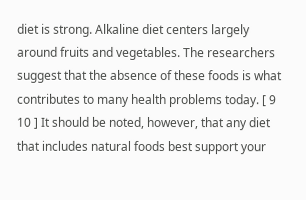diet is strong. Alkaline diet centers largely around fruits and vegetables. The researchers suggest that the absence of these foods is what contributes to many health problems today. [ 9 10 ] It should be noted, however, that any diet that includes natural foods best support your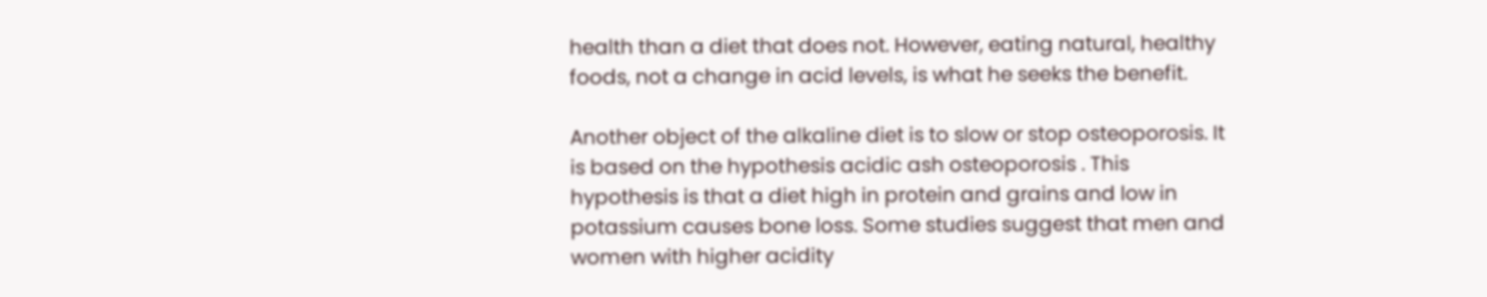health than a diet that does not. However, eating natural, healthy foods, not a change in acid levels, is what he seeks the benefit.

Another object of the alkaline diet is to slow or stop osteoporosis. It is based on the hypothesis acidic ash osteoporosis . This hypothesis is that a diet high in protein and grains and low in potassium causes bone loss. Some studies suggest that men and women with higher acidity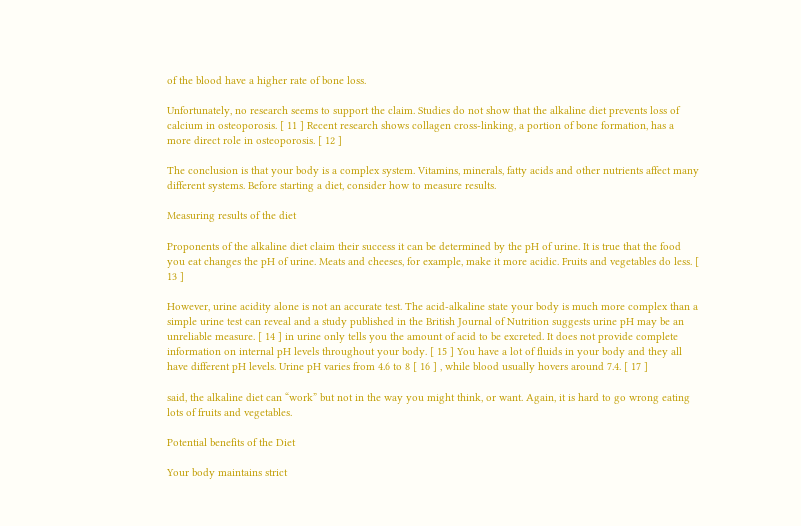of the blood have a higher rate of bone loss.

Unfortunately, no research seems to support the claim. Studies do not show that the alkaline diet prevents loss of calcium in osteoporosis. [ 11 ] Recent research shows collagen cross-linking, a portion of bone formation, has a more direct role in osteoporosis. [ 12 ]

The conclusion is that your body is a complex system. Vitamins, minerals, fatty acids and other nutrients affect many different systems. Before starting a diet, consider how to measure results.

Measuring results of the diet

Proponents of the alkaline diet claim their success it can be determined by the pH of urine. It is true that the food you eat changes the pH of urine. Meats and cheeses, for example, make it more acidic. Fruits and vegetables do less. [ 13 ]

However, urine acidity alone is not an accurate test. The acid-alkaline state your body is much more complex than a simple urine test can reveal and a study published in the British Journal of Nutrition suggests urine pH may be an unreliable measure. [ 14 ] in urine only tells you the amount of acid to be excreted. It does not provide complete information on internal pH levels throughout your body. [ 15 ] You have a lot of fluids in your body and they all have different pH levels. Urine pH varies from 4.6 to 8 [ 16 ] , while blood usually hovers around 7.4. [ 17 ]

said, the alkaline diet can “work” but not in the way you might think, or want. Again, it is hard to go wrong eating lots of fruits and vegetables.

Potential benefits of the Diet

Your body maintains strict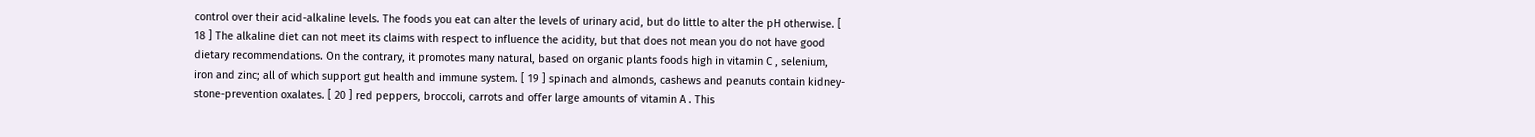control over their acid-alkaline levels. The foods you eat can alter the levels of urinary acid, but do little to alter the pH otherwise. [ 18 ] The alkaline diet can not meet its claims with respect to influence the acidity, but that does not mean you do not have good dietary recommendations. On the contrary, it promotes many natural, based on organic plants foods high in vitamin C , selenium, iron and zinc; all of which support gut health and immune system. [ 19 ] spinach and almonds, cashews and peanuts contain kidney-stone-prevention oxalates. [ 20 ] red peppers, broccoli, carrots and offer large amounts of vitamin A . This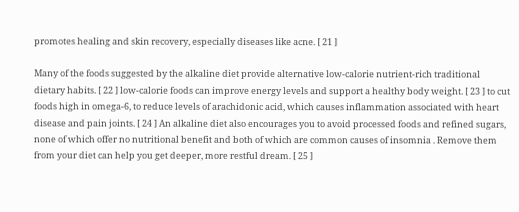promotes healing and skin recovery, especially diseases like acne. [ 21 ]

Many of the foods suggested by the alkaline diet provide alternative low-calorie nutrient-rich traditional dietary habits. [ 22 ] low-calorie foods can improve energy levels and support a healthy body weight. [ 23 ] to cut foods high in omega-6, to reduce levels of arachidonic acid, which causes inflammation associated with heart disease and pain joints. [ 24 ] An alkaline diet also encourages you to avoid processed foods and refined sugars, none of which offer no nutritional benefit and both of which are common causes of insomnia . Remove them from your diet can help you get deeper, more restful dream. [ 25 ]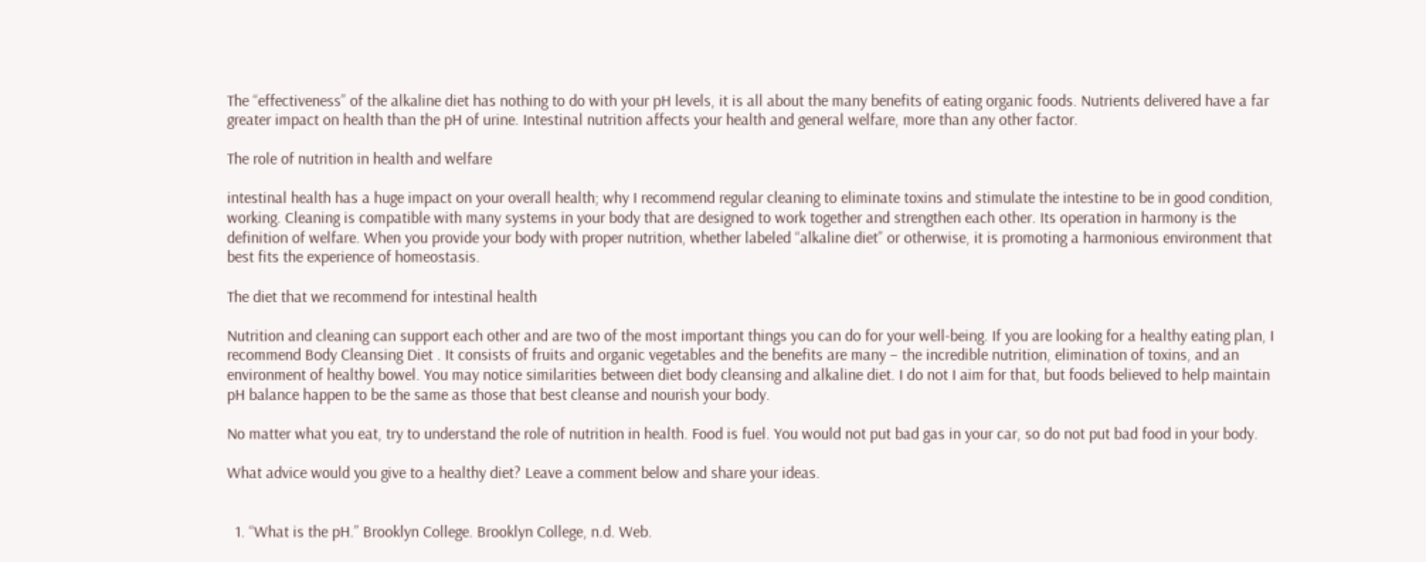The “effectiveness” of the alkaline diet has nothing to do with your pH levels, it is all about the many benefits of eating organic foods. Nutrients delivered have a far greater impact on health than the pH of urine. Intestinal nutrition affects your health and general welfare, more than any other factor.

The role of nutrition in health and welfare

intestinal health has a huge impact on your overall health; why I recommend regular cleaning to eliminate toxins and stimulate the intestine to be in good condition, working. Cleaning is compatible with many systems in your body that are designed to work together and strengthen each other. Its operation in harmony is the definition of welfare. When you provide your body with proper nutrition, whether labeled “alkaline diet” or otherwise, it is promoting a harmonious environment that best fits the experience of homeostasis.

The diet that we recommend for intestinal health

Nutrition and cleaning can support each other and are two of the most important things you can do for your well-being. If you are looking for a healthy eating plan, I recommend Body Cleansing Diet . It consists of fruits and organic vegetables and the benefits are many – the incredible nutrition, elimination of toxins, and an environment of healthy bowel. You may notice similarities between diet body cleansing and alkaline diet. I do not I aim for that, but foods believed to help maintain pH balance happen to be the same as those that best cleanse and nourish your body.

No matter what you eat, try to understand the role of nutrition in health. Food is fuel. You would not put bad gas in your car, so do not put bad food in your body.

What advice would you give to a healthy diet? Leave a comment below and share your ideas.


  1. “What is the pH.” Brooklyn College. Brooklyn College, n.d. Web.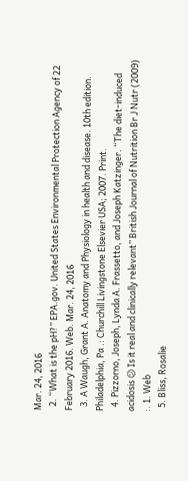Mar. 24, 2016
  2. “What is the pH?” EPA.gov. United States Environmental Protection Agency of 22 February 2016. Web. Mar. 24, 2016
  3. A Waugh, Grant A. Anatomy and Physiology in health and disease. 10th edition. Philadelphia, Pa .: Churchill Livingstone Elsevier USA; 2007. Print.
  4. Pizzorno, Joseph, Lynda A. Frassetto, and Joseph Katzinger. “The diet-induced acidosis 😕 Is it real and clinically relevant” British Journal of Nutrition Br J Nutr (2009) :. 1. Web
  5. Bliss, Rosalie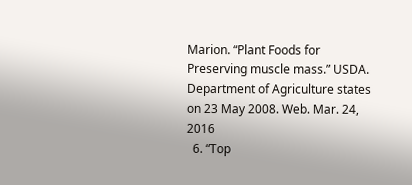Marion. “Plant Foods for Preserving muscle mass.” USDA. Department of Agriculture states on 23 May 2008. Web. Mar. 24, 2016
  6. “Top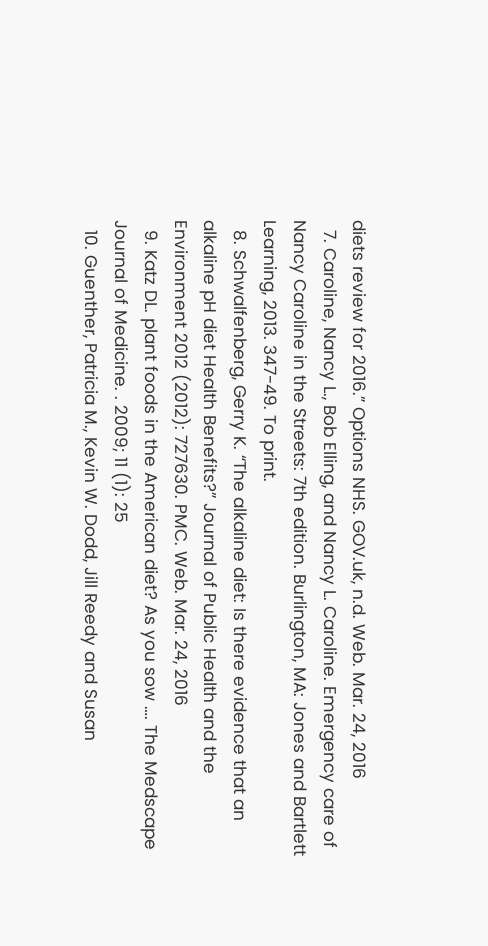diets review for 2016.” Options NHS. GOV.uk, n.d. Web. Mar. 24, 2016
  7. Caroline, Nancy L., Bob Elling, and Nancy L. Caroline. Emergency care of Nancy Caroline in the Streets: 7th edition. Burlington, MA: Jones and Bartlett Learning, 2013. 347-49. To print.
  8. Schwalfenberg, Gerry K. “The alkaline diet: Is there evidence that an alkaline pH diet Health Benefits?” Journal of Public Health and the Environment 2012 (2012): 727630. PMC. Web. Mar. 24, 2016
  9. Katz DL. plant foods in the American diet? As you sow …. The Medscape Journal of Medicine. . 2009; 11 (1): 25
  10. Guenther, Patricia M., Kevin W. Dodd, Jill Reedy and Susan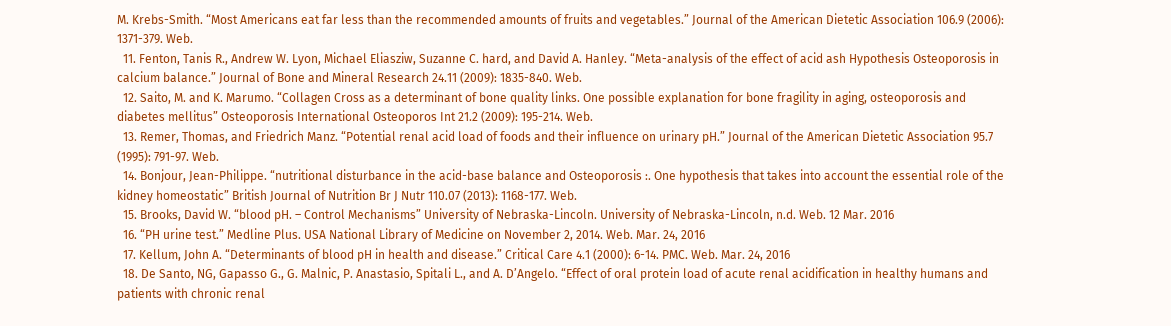M. Krebs-Smith. “Most Americans eat far less than the recommended amounts of fruits and vegetables.” Journal of the American Dietetic Association 106.9 (2006): 1371-379. Web.
  11. Fenton, Tanis R., Andrew W. Lyon, Michael Eliasziw, Suzanne C. hard, and David A. Hanley. “Meta-analysis of the effect of acid ash Hypothesis Osteoporosis in calcium balance.” Journal of Bone and Mineral Research 24.11 (2009): 1835-840. Web.
  12. Saito, M. and K. Marumo. “Collagen Cross as a determinant of bone quality links. One possible explanation for bone fragility in aging, osteoporosis and diabetes mellitus” Osteoporosis International Osteoporos Int 21.2 (2009): 195-214. Web.
  13. Remer, Thomas, and Friedrich Manz. “Potential renal acid load of foods and their influence on urinary pH.” Journal of the American Dietetic Association 95.7 (1995): 791-97. Web.
  14. Bonjour, Jean-Philippe. “nutritional disturbance in the acid-base balance and Osteoporosis :. One hypothesis that takes into account the essential role of the kidney homeostatic” British Journal of Nutrition Br J Nutr 110.07 (2013): 1168-177. Web.
  15. Brooks, David W. “blood pH. – Control Mechanisms” University of Nebraska-Lincoln. University of Nebraska-Lincoln, n.d. Web. 12 Mar. 2016
  16. “PH urine test.” Medline Plus. USA National Library of Medicine on November 2, 2014. Web. Mar. 24, 2016
  17. Kellum, John A. “Determinants of blood pH in health and disease.” Critical Care 4.1 (2000): 6-14. PMC. Web. Mar. 24, 2016
  18. De Santo, NG, Gapasso G., G. Malnic, P. Anastasio, Spitali L., and A. D’Angelo. “Effect of oral protein load of acute renal acidification in healthy humans and patients with chronic renal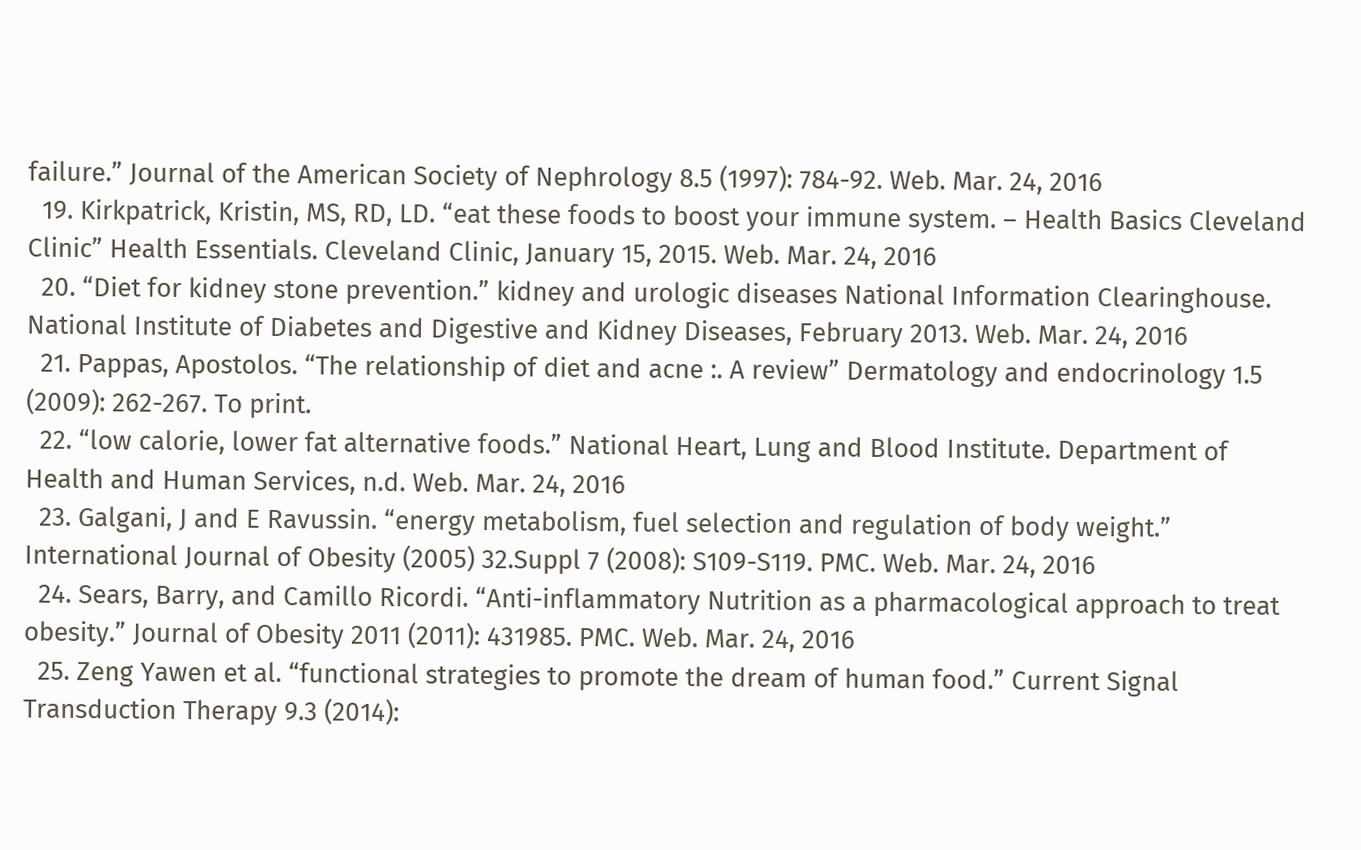failure.” Journal of the American Society of Nephrology 8.5 (1997): 784-92. Web. Mar. 24, 2016
  19. Kirkpatrick, Kristin, MS, RD, LD. “eat these foods to boost your immune system. – Health Basics Cleveland Clinic” Health Essentials. Cleveland Clinic, January 15, 2015. Web. Mar. 24, 2016
  20. “Diet for kidney stone prevention.” kidney and urologic diseases National Information Clearinghouse. National Institute of Diabetes and Digestive and Kidney Diseases, February 2013. Web. Mar. 24, 2016
  21. Pappas, Apostolos. “The relationship of diet and acne :. A review” Dermatology and endocrinology 1.5 (2009): 262-267. To print.
  22. “low calorie, lower fat alternative foods.” National Heart, Lung and Blood Institute. Department of Health and Human Services, n.d. Web. Mar. 24, 2016
  23. Galgani, J and E Ravussin. “energy metabolism, fuel selection and regulation of body weight.” International Journal of Obesity (2005) 32.Suppl 7 (2008): S109-S119. PMC. Web. Mar. 24, 2016
  24. Sears, Barry, and Camillo Ricordi. “Anti-inflammatory Nutrition as a pharmacological approach to treat obesity.” Journal of Obesity 2011 (2011): 431985. PMC. Web. Mar. 24, 2016
  25. Zeng Yawen et al. “functional strategies to promote the dream of human food.” Current Signal Transduction Therapy 9.3 (2014):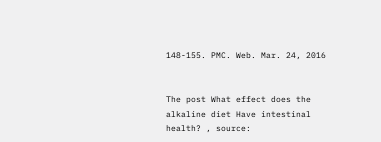148-155. PMC. Web. Mar. 24, 2016


The post What effect does the alkaline diet Have intestinal health? , source: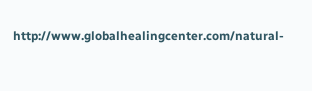http://www.globalhealingcenter.com/natural-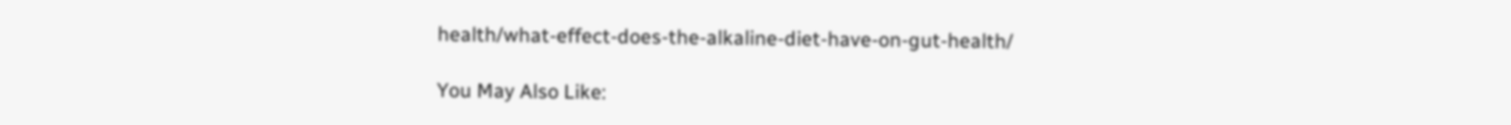health/what-effect-does-the-alkaline-diet-have-on-gut-health/

You May Also Like: